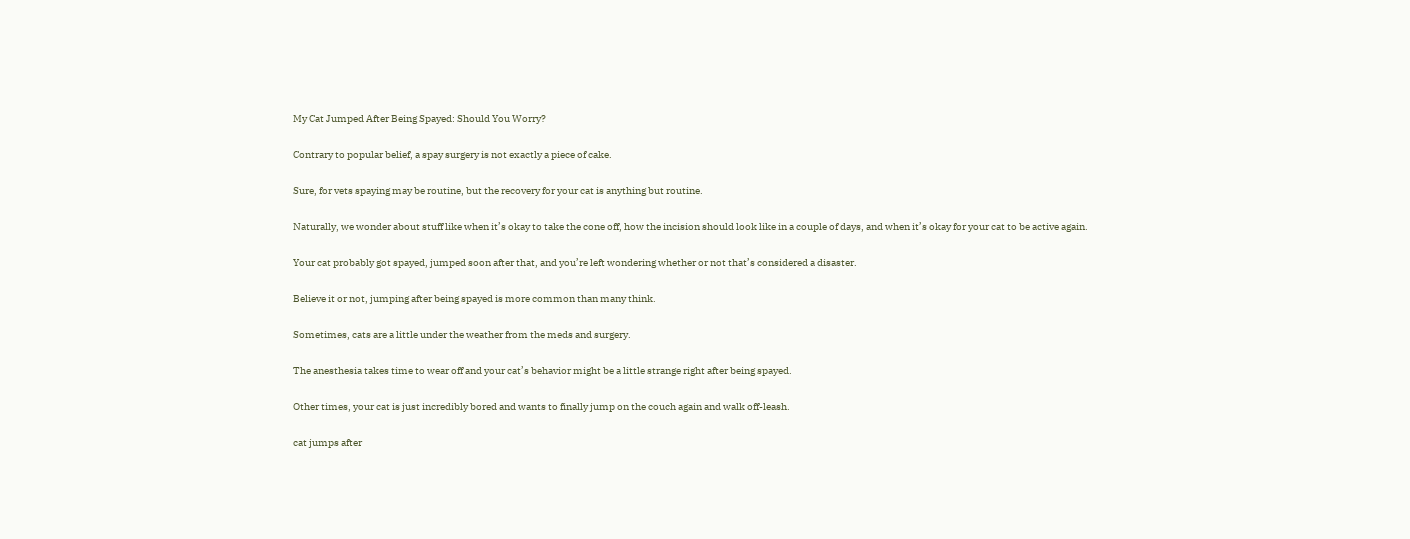My Cat Jumped After Being Spayed: Should You Worry?

Contrary to popular belief, a spay surgery is not exactly a piece of cake.

Sure, for vets spaying may be routine, but the recovery for your cat is anything but routine.

Naturally, we wonder about stuff like when it’s okay to take the cone off, how the incision should look like in a couple of days, and when it’s okay for your cat to be active again.

Your cat probably got spayed, jumped soon after that, and you’re left wondering whether or not that’s considered a disaster.

Believe it or not, jumping after being spayed is more common than many think.

Sometimes, cats are a little under the weather from the meds and surgery.

The anesthesia takes time to wear off and your cat’s behavior might be a little strange right after being spayed.

Other times, your cat is just incredibly bored and wants to finally jump on the couch again and walk off-leash.

cat jumps after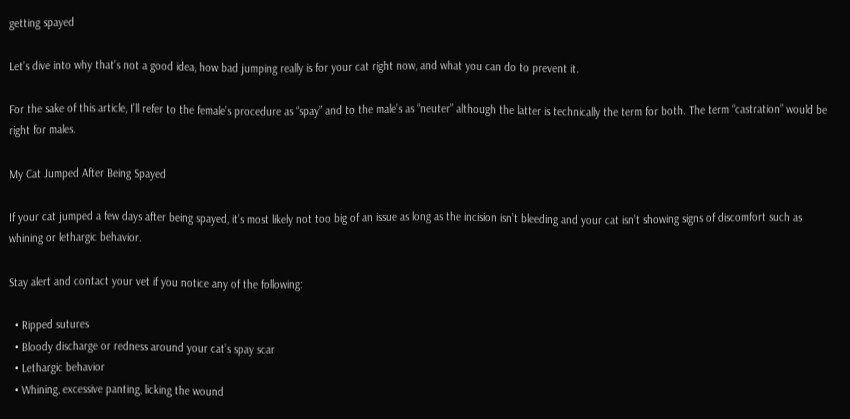getting spayed

Let’s dive into why that’s not a good idea, how bad jumping really is for your cat right now, and what you can do to prevent it.

For the sake of this article, I’ll refer to the female’s procedure as “spay” and to the male’s as “neuter” although the latter is technically the term for both. The term “castration” would be right for males.

My Cat Jumped After Being Spayed

If your cat jumped a few days after being spayed, it’s most likely not too big of an issue as long as the incision isn’t bleeding and your cat isn’t showing signs of discomfort such as whining or lethargic behavior.

Stay alert and contact your vet if you notice any of the following:

  • Ripped sutures
  • Bloody discharge or redness around your cat’s spay scar
  • Lethargic behavior
  • Whining, excessive panting, licking the wound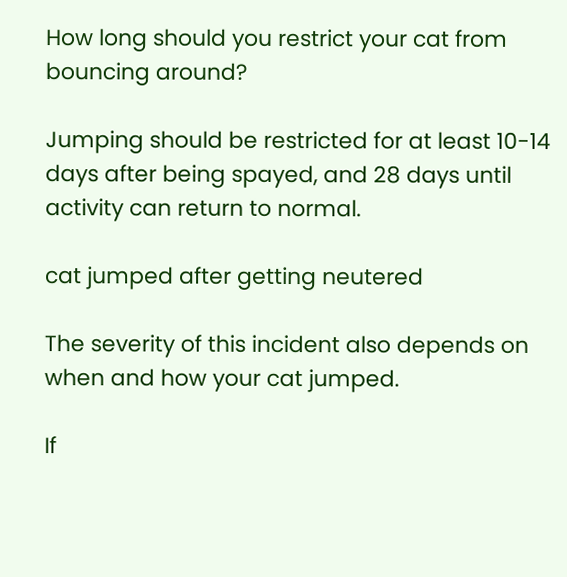How long should you restrict your cat from bouncing around?

Jumping should be restricted for at least 10-14 days after being spayed, and 28 days until activity can return to normal.

cat jumped after getting neutered

The severity of this incident also depends on when and how your cat jumped.

If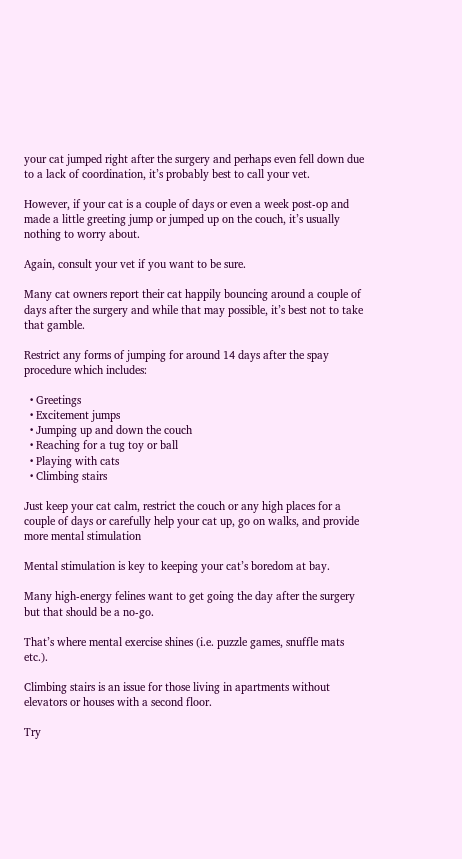your cat jumped right after the surgery and perhaps even fell down due to a lack of coordination, it’s probably best to call your vet.

However, if your cat is a couple of days or even a week post-op and made a little greeting jump or jumped up on the couch, it’s usually nothing to worry about.

Again, consult your vet if you want to be sure.

Many cat owners report their cat happily bouncing around a couple of days after the surgery and while that may possible, it’s best not to take that gamble.

Restrict any forms of jumping for around 14 days after the spay procedure which includes:

  • Greetings
  • Excitement jumps
  • Jumping up and down the couch
  • Reaching for a tug toy or ball
  • Playing with cats
  • Climbing stairs

Just keep your cat calm, restrict the couch or any high places for a couple of days or carefully help your cat up, go on walks, and provide more mental stimulation

Mental stimulation is key to keeping your cat’s boredom at bay.

Many high-energy felines want to get going the day after the surgery but that should be a no-go.

That’s where mental exercise shines (i.e. puzzle games, snuffle mats etc.).

Climbing stairs is an issue for those living in apartments without elevators or houses with a second floor.

Try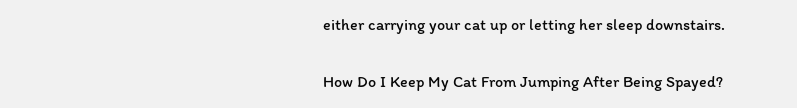either carrying your cat up or letting her sleep downstairs.

How Do I Keep My Cat From Jumping After Being Spayed?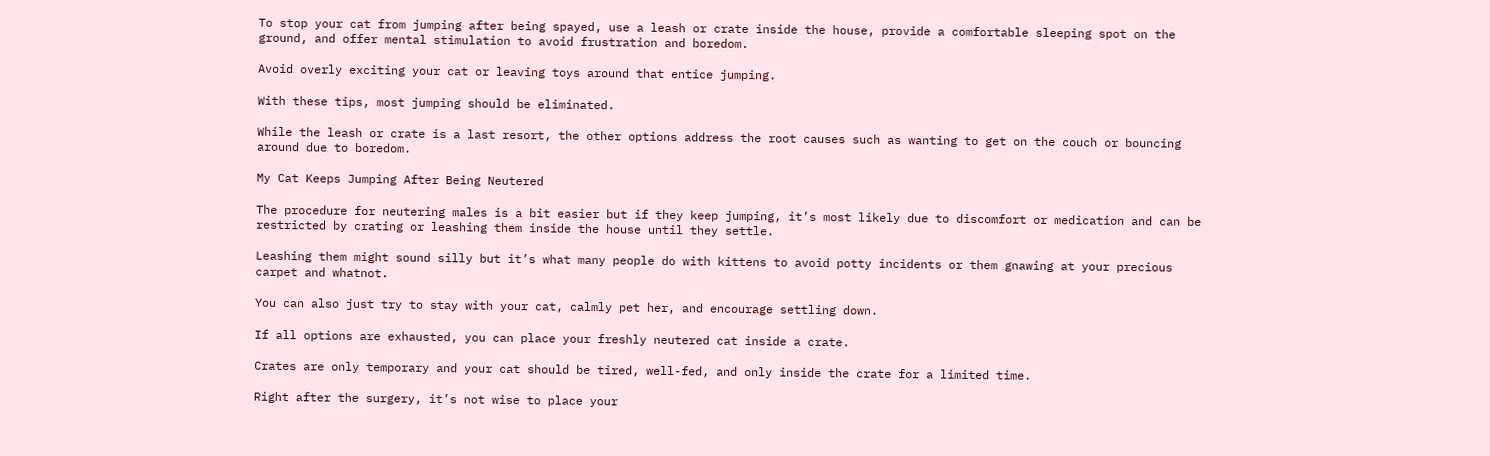To stop your cat from jumping after being spayed, use a leash or crate inside the house, provide a comfortable sleeping spot on the ground, and offer mental stimulation to avoid frustration and boredom.

Avoid overly exciting your cat or leaving toys around that entice jumping.

With these tips, most jumping should be eliminated.

While the leash or crate is a last resort, the other options address the root causes such as wanting to get on the couch or bouncing around due to boredom.

My Cat Keeps Jumping After Being Neutered

The procedure for neutering males is a bit easier but if they keep jumping, it’s most likely due to discomfort or medication and can be restricted by crating or leashing them inside the house until they settle.

Leashing them might sound silly but it’s what many people do with kittens to avoid potty incidents or them gnawing at your precious carpet and whatnot.

You can also just try to stay with your cat, calmly pet her, and encourage settling down.

If all options are exhausted, you can place your freshly neutered cat inside a crate.

Crates are only temporary and your cat should be tired, well-fed, and only inside the crate for a limited time.

Right after the surgery, it’s not wise to place your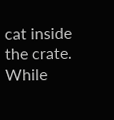cat inside the crate. While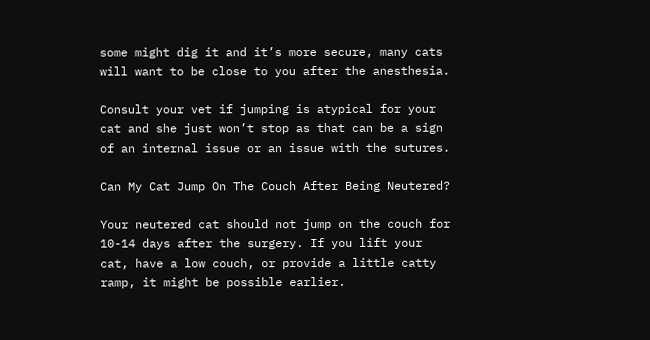some might dig it and it’s more secure, many cats will want to be close to you after the anesthesia.

Consult your vet if jumping is atypical for your cat and she just won’t stop as that can be a sign of an internal issue or an issue with the sutures.

Can My Cat Jump On The Couch After Being Neutered?

Your neutered cat should not jump on the couch for 10-14 days after the surgery. If you lift your cat, have a low couch, or provide a little catty ramp, it might be possible earlier.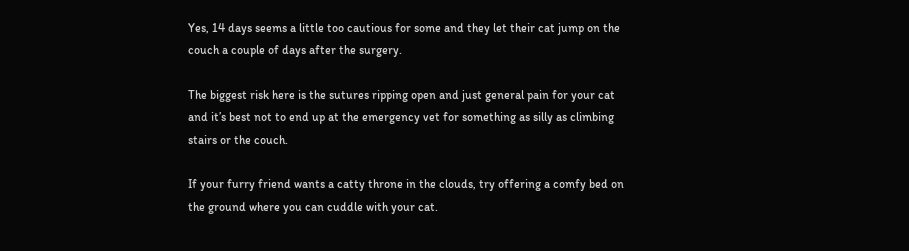Yes, 14 days seems a little too cautious for some and they let their cat jump on the couch a couple of days after the surgery.

The biggest risk here is the sutures ripping open and just general pain for your cat and it’s best not to end up at the emergency vet for something as silly as climbing stairs or the couch.

If your furry friend wants a catty throne in the clouds, try offering a comfy bed on the ground where you can cuddle with your cat.